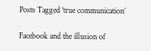Posts Tagged ‘true communication’

Facebook and the illusion of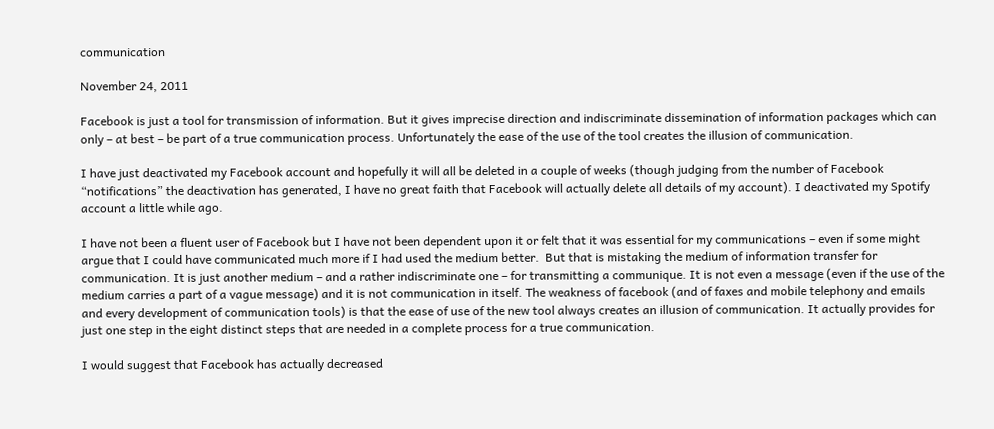communication

November 24, 2011

Facebook is just a tool for transmission of information. But it gives imprecise direction and indiscriminate dissemination of information packages which can only – at best – be part of a true communication process. Unfortunately the ease of the use of the tool creates the illusion of communication.

I have just deactivated my Facebook account and hopefully it will all be deleted in a couple of weeks (though judging from the number of Facebook “notifications” the deactivation has generated, I have no great faith that Facebook will actually delete all details of my account). I deactivated my Spotify account a little while ago.

I have not been a fluent user of Facebook but I have not been dependent upon it or felt that it was essential for my communications – even if some might argue that I could have communicated much more if I had used the medium better.  But that is mistaking the medium of information transfer for communication. It is just another medium – and a rather indiscriminate one – for transmitting a communique. It is not even a message (even if the use of the medium carries a part of a vague message) and it is not communication in itself. The weakness of facebook (and of faxes and mobile telephony and emails and every development of communication tools) is that the ease of use of the new tool always creates an illusion of communication. It actually provides for just one step in the eight distinct steps that are needed in a complete process for a true communication.

I would suggest that Facebook has actually decreased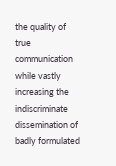the quality of true communication while vastly increasing the indiscriminate dissemination of badly formulated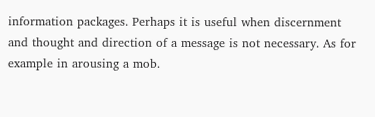information packages. Perhaps it is useful when discernment and thought and direction of a message is not necessary. As for example in arousing a mob.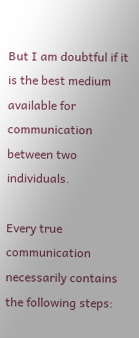But I am doubtful if it is the best medium available for communication between two individuals.

Every true communication necessarily contains the following steps: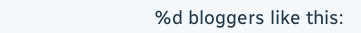%d bloggers like this: